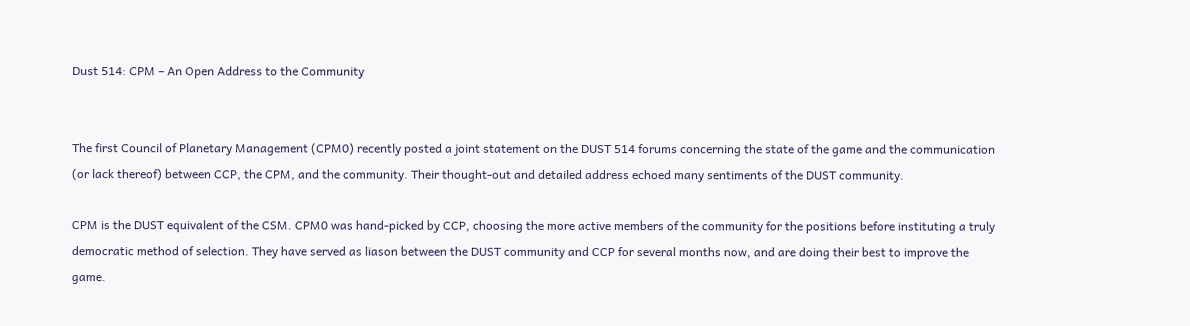Dust 514: CPM – An Open Address to the Community


The first Council of Planetary Management (CPM0) recently posted a joint statement on the DUST 514 forums concerning the state of the game and the communication (or lack thereof) between CCP, the CPM, and the community. Their thought-out and detailed address echoed many sentiments of the DUST community.

CPM is the DUST equivalent of the CSM. CPM0 was hand-picked by CCP, choosing the more active members of the community for the positions before instituting a truly democratic method of selection. They have served as liason between the DUST community and CCP for several months now, and are doing their best to improve the game.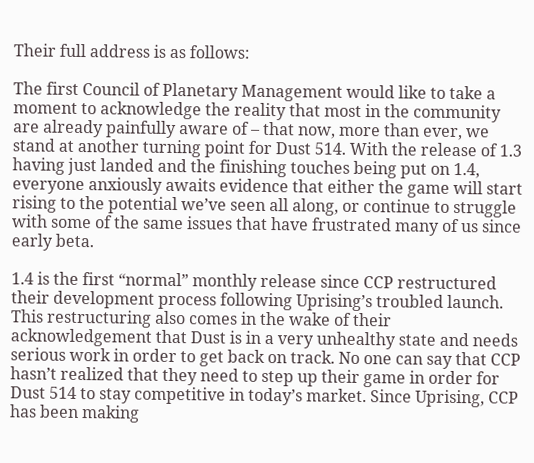Their full address is as follows:

The first Council of Planetary Management would like to take a moment to acknowledge the reality that most in the community are already painfully aware of – that now, more than ever, we stand at another turning point for Dust 514. With the release of 1.3 having just landed and the finishing touches being put on 1.4, everyone anxiously awaits evidence that either the game will start rising to the potential we’ve seen all along, or continue to struggle with some of the same issues that have frustrated many of us since early beta.

1.4 is the first “normal” monthly release since CCP restructured their development process following Uprising’s troubled launch. This restructuring also comes in the wake of their acknowledgement that Dust is in a very unhealthy state and needs serious work in order to get back on track. No one can say that CCP hasn’t realized that they need to step up their game in order for Dust 514 to stay competitive in today’s market. Since Uprising, CCP has been making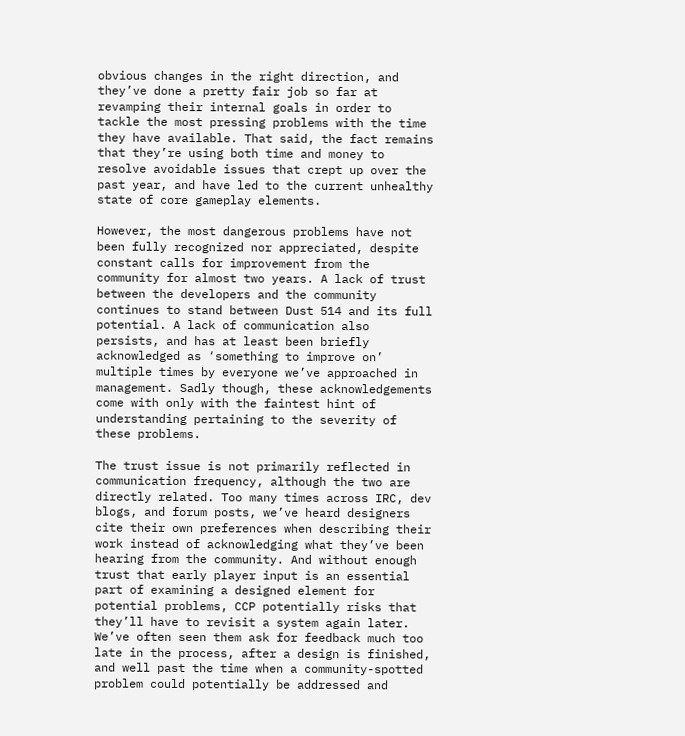obvious changes in the right direction, and they’ve done a pretty fair job so far at revamping their internal goals in order to tackle the most pressing problems with the time they have available. That said, the fact remains that they’re using both time and money to resolve avoidable issues that crept up over the past year, and have led to the current unhealthy state of core gameplay elements.

However, the most dangerous problems have not been fully recognized nor appreciated, despite constant calls for improvement from the community for almost two years. A lack of trust between the developers and the community continues to stand between Dust 514 and its full potential. A lack of communication also persists, and has at least been briefly acknowledged as ‘something to improve on’ multiple times by everyone we’ve approached in management. Sadly though, these acknowledgements come with only with the faintest hint of understanding pertaining to the severity of these problems.

The trust issue is not primarily reflected in communication frequency, although the two are directly related. Too many times across IRC, dev blogs, and forum posts, we’ve heard designers cite their own preferences when describing their work instead of acknowledging what they’ve been hearing from the community. And without enough trust that early player input is an essential part of examining a designed element for potential problems, CCP potentially risks that they’ll have to revisit a system again later. We’ve often seen them ask for feedback much too late in the process, after a design is finished, and well past the time when a community-spotted problem could potentially be addressed and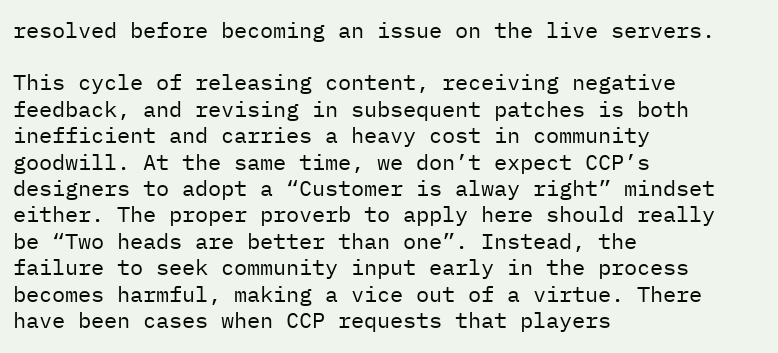resolved before becoming an issue on the live servers.

This cycle of releasing content, receiving negative feedback, and revising in subsequent patches is both inefficient and carries a heavy cost in community goodwill. At the same time, we don’t expect CCP’s designers to adopt a “Customer is alway right” mindset either. The proper proverb to apply here should really be “Two heads are better than one”. Instead, the failure to seek community input early in the process becomes harmful, making a vice out of a virtue. There have been cases when CCP requests that players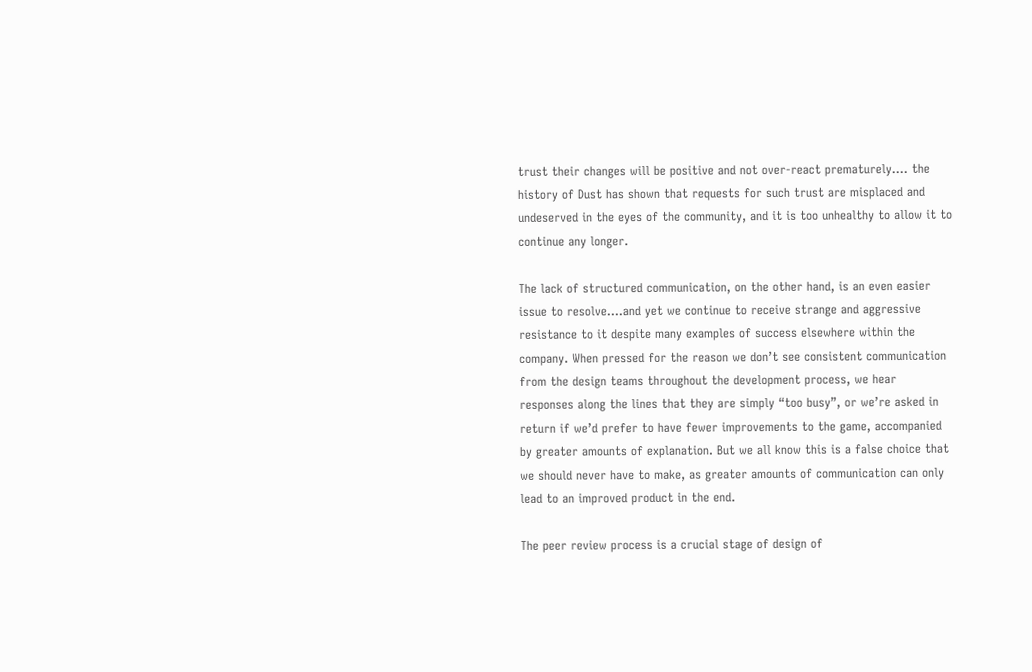trust their changes will be positive and not over-react prematurely…. the history of Dust has shown that requests for such trust are misplaced and undeserved in the eyes of the community, and it is too unhealthy to allow it to continue any longer.

The lack of structured communication, on the other hand, is an even easier issue to resolve….and yet we continue to receive strange and aggressive resistance to it despite many examples of success elsewhere within the company. When pressed for the reason we don’t see consistent communication from the design teams throughout the development process, we hear responses along the lines that they are simply “too busy”, or we’re asked in return if we’d prefer to have fewer improvements to the game, accompanied by greater amounts of explanation. But we all know this is a false choice that we should never have to make, as greater amounts of communication can only lead to an improved product in the end.

The peer review process is a crucial stage of design of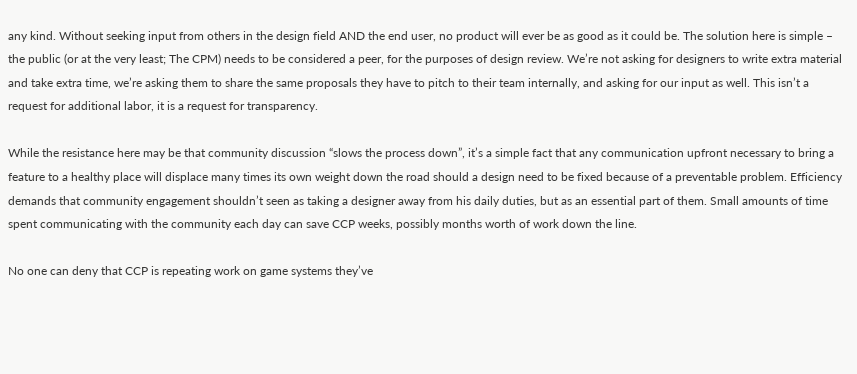any kind. Without seeking input from others in the design field AND the end user, no product will ever be as good as it could be. The solution here is simple – the public (or at the very least; The CPM) needs to be considered a peer, for the purposes of design review. We’re not asking for designers to write extra material and take extra time, we’re asking them to share the same proposals they have to pitch to their team internally, and asking for our input as well. This isn’t a request for additional labor, it is a request for transparency.

While the resistance here may be that community discussion “slows the process down”, it’s a simple fact that any communication upfront necessary to bring a feature to a healthy place will displace many times its own weight down the road should a design need to be fixed because of a preventable problem. Efficiency demands that community engagement shouldn’t seen as taking a designer away from his daily duties, but as an essential part of them. Small amounts of time spent communicating with the community each day can save CCP weeks, possibly months worth of work down the line.

No one can deny that CCP is repeating work on game systems they’ve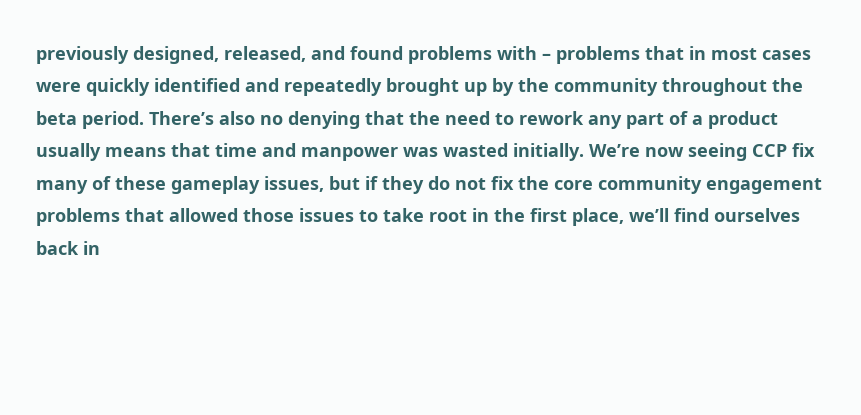previously designed, released, and found problems with – problems that in most cases were quickly identified and repeatedly brought up by the community throughout the beta period. There’s also no denying that the need to rework any part of a product usually means that time and manpower was wasted initially. We’re now seeing CCP fix many of these gameplay issues, but if they do not fix the core community engagement problems that allowed those issues to take root in the first place, we’ll find ourselves back in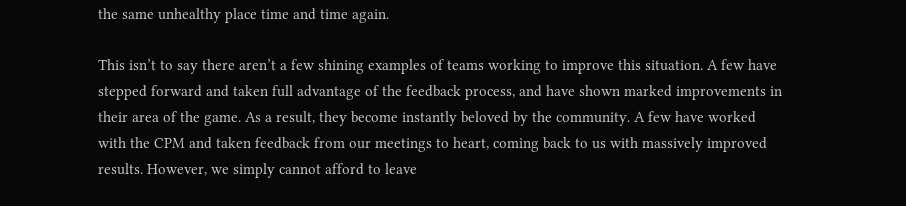the same unhealthy place time and time again.

This isn’t to say there aren’t a few shining examples of teams working to improve this situation. A few have stepped forward and taken full advantage of the feedback process, and have shown marked improvements in their area of the game. As a result, they become instantly beloved by the community. A few have worked with the CPM and taken feedback from our meetings to heart, coming back to us with massively improved results. However, we simply cannot afford to leave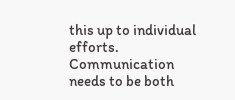this up to individual efforts. Communication needs to be both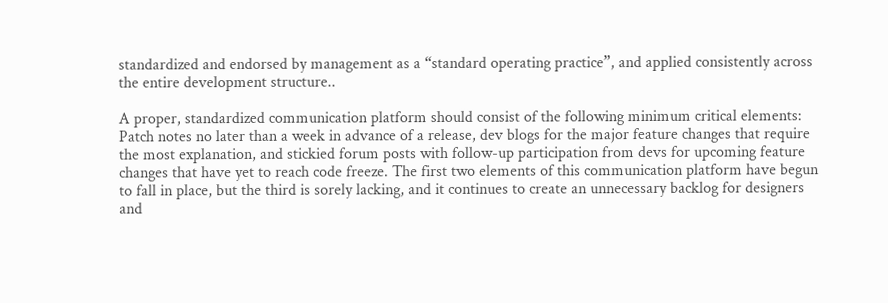standardized and endorsed by management as a “standard operating practice”, and applied consistently across the entire development structure..

A proper, standardized communication platform should consist of the following minimum critical elements: Patch notes no later than a week in advance of a release, dev blogs for the major feature changes that require the most explanation, and stickied forum posts with follow-up participation from devs for upcoming feature changes that have yet to reach code freeze. The first two elements of this communication platform have begun to fall in place, but the third is sorely lacking, and it continues to create an unnecessary backlog for designers and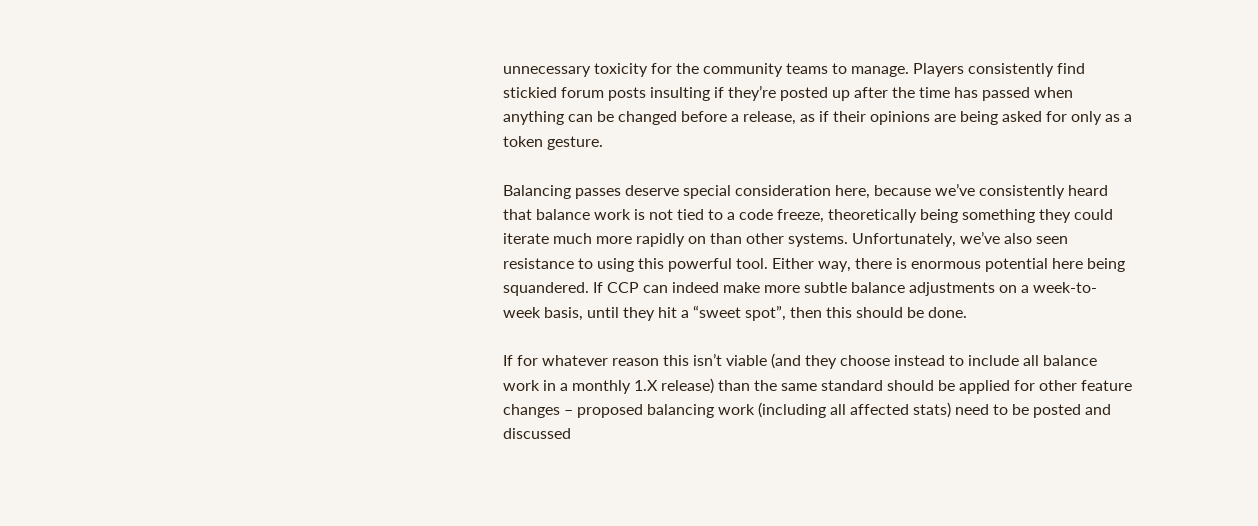unnecessary toxicity for the community teams to manage. Players consistently find stickied forum posts insulting if they’re posted up after the time has passed when anything can be changed before a release, as if their opinions are being asked for only as a token gesture.

Balancing passes deserve special consideration here, because we’ve consistently heard that balance work is not tied to a code freeze, theoretically being something they could iterate much more rapidly on than other systems. Unfortunately, we’ve also seen resistance to using this powerful tool. Either way, there is enormous potential here being squandered. If CCP can indeed make more subtle balance adjustments on a week-to-week basis, until they hit a “sweet spot”, then this should be done.

If for whatever reason this isn’t viable (and they choose instead to include all balance work in a monthly 1.X release) than the same standard should be applied for other feature changes – proposed balancing work (including all affected stats) need to be posted and discussed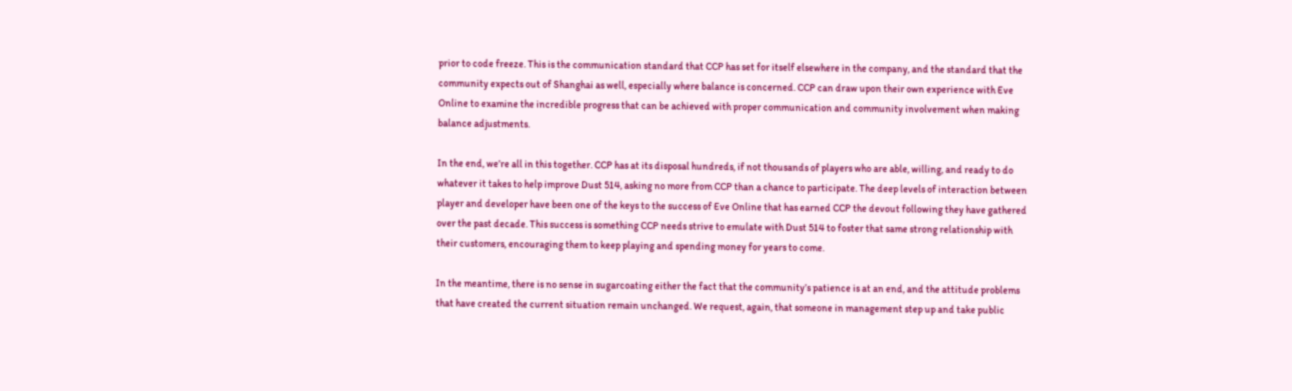prior to code freeze. This is the communication standard that CCP has set for itself elsewhere in the company, and the standard that the community expects out of Shanghai as well, especially where balance is concerned. CCP can draw upon their own experience with Eve Online to examine the incredible progress that can be achieved with proper communication and community involvement when making balance adjustments.

In the end, we’re all in this together. CCP has at its disposal hundreds, if not thousands of players who are able, willing, and ready to do whatever it takes to help improve Dust 514, asking no more from CCP than a chance to participate. The deep levels of interaction between player and developer have been one of the keys to the success of Eve Online that has earned CCP the devout following they have gathered over the past decade. This success is something CCP needs strive to emulate with Dust 514 to foster that same strong relationship with their customers, encouraging them to keep playing and spending money for years to come.

In the meantime, there is no sense in sugarcoating either the fact that the community’s patience is at an end, and the attitude problems that have created the current situation remain unchanged. We request, again, that someone in management step up and take public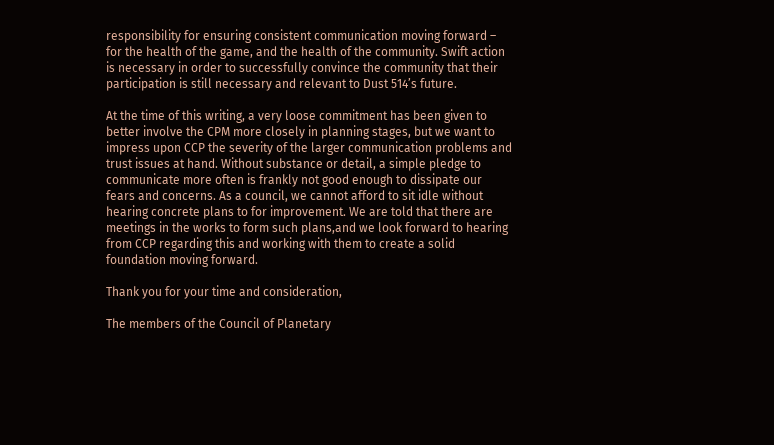responsibility for ensuring consistent communication moving forward – for the health of the game, and the health of the community. Swift action is necessary in order to successfully convince the community that their participation is still necessary and relevant to Dust 514’s future.

At the time of this writing, a very loose commitment has been given to better involve the CPM more closely in planning stages, but we want to impress upon CCP the severity of the larger communication problems and trust issues at hand. Without substance or detail, a simple pledge to communicate more often is frankly not good enough to dissipate our fears and concerns. As a council, we cannot afford to sit idle without hearing concrete plans to for improvement. We are told that there are meetings in the works to form such plans,and we look forward to hearing from CCP regarding this and working with them to create a solid foundation moving forward.

Thank you for your time and consideration,

The members of the Council of Planetary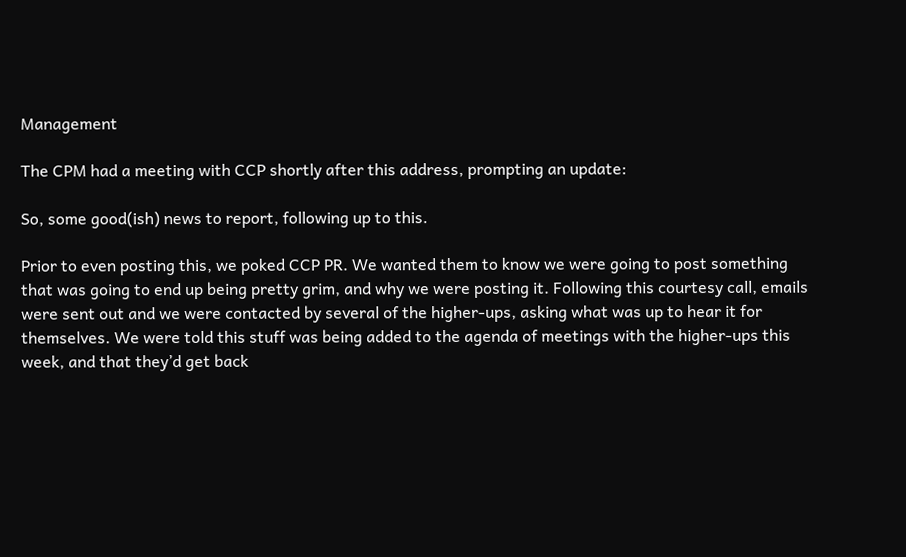Management

The CPM had a meeting with CCP shortly after this address, prompting an update:

So, some good(ish) news to report, following up to this.

Prior to even posting this, we poked CCP PR. We wanted them to know we were going to post something that was going to end up being pretty grim, and why we were posting it. Following this courtesy call, emails were sent out and we were contacted by several of the higher-ups, asking what was up to hear it for themselves. We were told this stuff was being added to the agenda of meetings with the higher-ups this week, and that they’d get back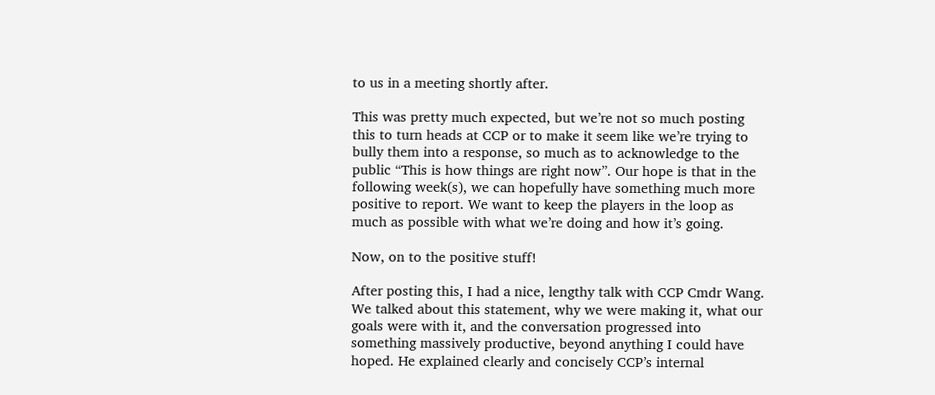to us in a meeting shortly after.

This was pretty much expected, but we’re not so much posting this to turn heads at CCP or to make it seem like we’re trying to bully them into a response, so much as to acknowledge to the public “This is how things are right now”. Our hope is that in the following week(s), we can hopefully have something much more positive to report. We want to keep the players in the loop as much as possible with what we’re doing and how it’s going.

Now, on to the positive stuff!

After posting this, I had a nice, lengthy talk with CCP Cmdr Wang. We talked about this statement, why we were making it, what our goals were with it, and the conversation progressed into something massively productive, beyond anything I could have hoped. He explained clearly and concisely CCP’s internal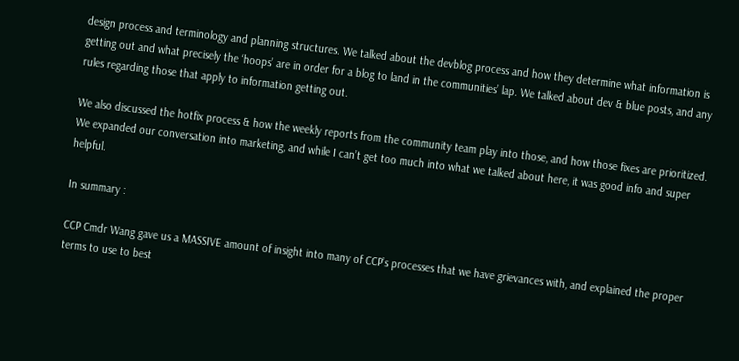design process and terminology and planning structures. We talked about the devblog process and how they determine what information is getting out and what precisely the ‘hoops’ are in order for a blog to land in the communities’ lap. We talked about dev & blue posts, and any rules regarding those that apply to information getting out.

We also discussed the hotfix process & how the weekly reports from the community team play into those, and how those fixes are prioritized. We expanded our conversation into marketing, and while I can’t get too much into what we talked about here, it was good info and super helpful.

In summary :

CCP Cmdr Wang gave us a MASSIVE amount of insight into many of CCP’s processes that we have grievances with, and explained the proper terms to use to best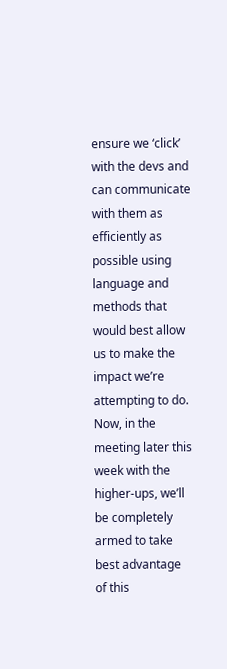ensure we ‘click’ with the devs and can communicate with them as efficiently as possible using language and methods that would best allow us to make the impact we’re attempting to do. Now, in the meeting later this week with the higher-ups, we’ll be completely armed to take best advantage of this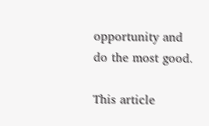opportunity and do the most good.

This article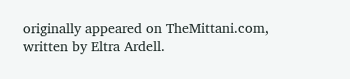originally appeared on TheMittani.com, written by Eltra Ardell.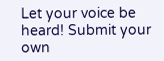Let your voice be heard! Submit your own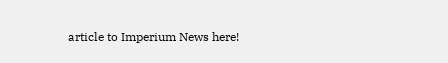article to Imperium News here!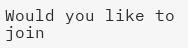Would you like to join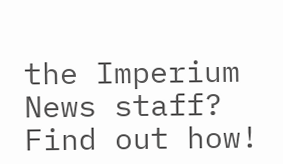the Imperium News staff? Find out how!